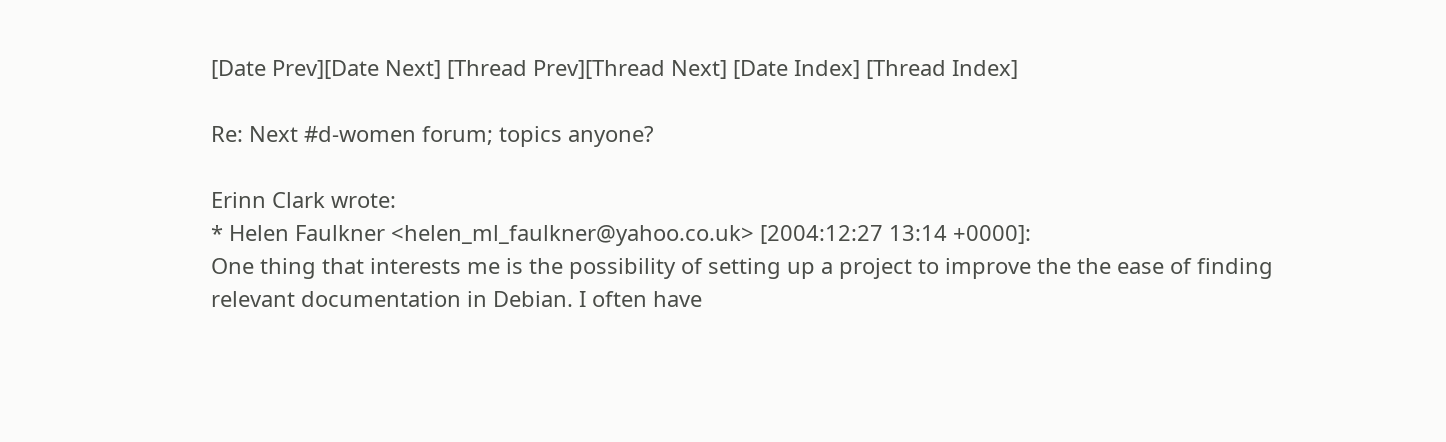[Date Prev][Date Next] [Thread Prev][Thread Next] [Date Index] [Thread Index]

Re: Next #d-women forum; topics anyone?

Erinn Clark wrote:
* Helen Faulkner <helen_ml_faulkner@yahoo.co.uk> [2004:12:27 13:14 +0000]:
One thing that interests me is the possibility of setting up a project to improve the the ease of finding relevant documentation in Debian. I often have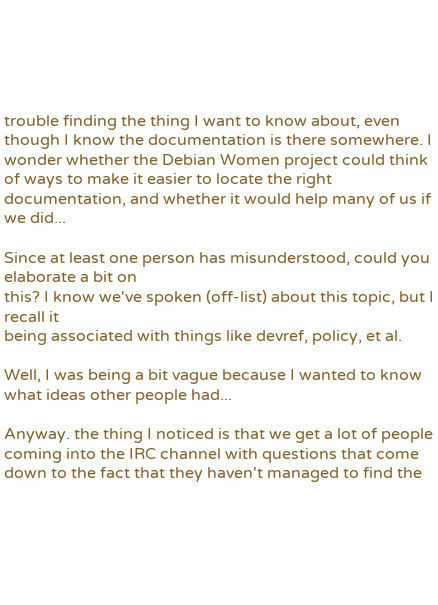trouble finding the thing I want to know about, even though I know the documentation is there somewhere. I wonder whether the Debian Women project could think of ways to make it easier to locate the right documentation, and whether it would help many of us if we did...

Since at least one person has misunderstood, could you elaborate a bit on
this? I know we've spoken (off-list) about this topic, but I recall it
being associated with things like devref, policy, et al.

Well, I was being a bit vague because I wanted to know what ideas other people had...

Anyway. the thing I noticed is that we get a lot of people coming into the IRC channel with questions that come down to the fact that they haven't managed to find the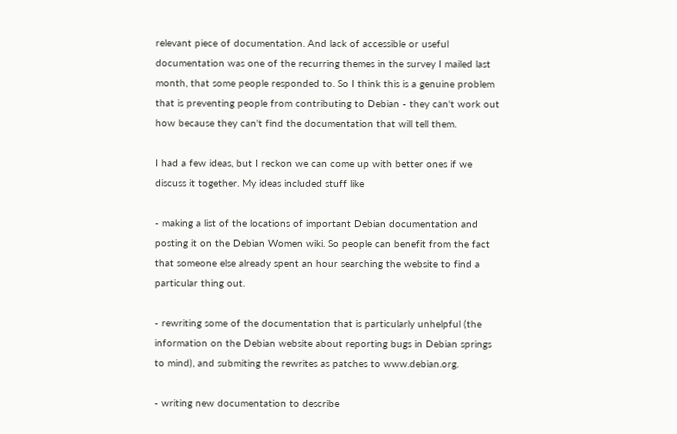relevant piece of documentation. And lack of accessible or useful documentation was one of the recurring themes in the survey I mailed last month, that some people responded to. So I think this is a genuine problem that is preventing people from contributing to Debian - they can't work out how because they can't find the documentation that will tell them.

I had a few ideas, but I reckon we can come up with better ones if we discuss it together. My ideas included stuff like

- making a list of the locations of important Debian documentation and posting it on the Debian Women wiki. So people can benefit from the fact that someone else already spent an hour searching the website to find a particular thing out.

- rewriting some of the documentation that is particularly unhelpful (the information on the Debian website about reporting bugs in Debian springs to mind), and submiting the rewrites as patches to www.debian.org.

- writing new documentation to describe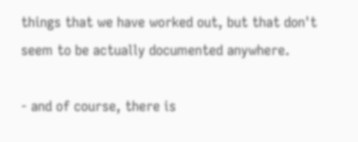things that we have worked out, but that don't seem to be actually documented anywhere.

- and of course, there is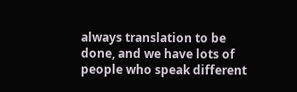always translation to be done, and we have lots of people who speak different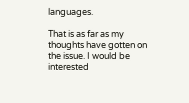languages.

That is as far as my thoughts have gotten on the issue. I would be interested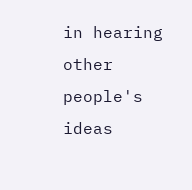in hearing other people's ideas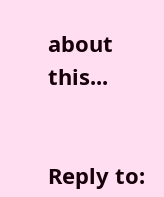about this...


Reply to: